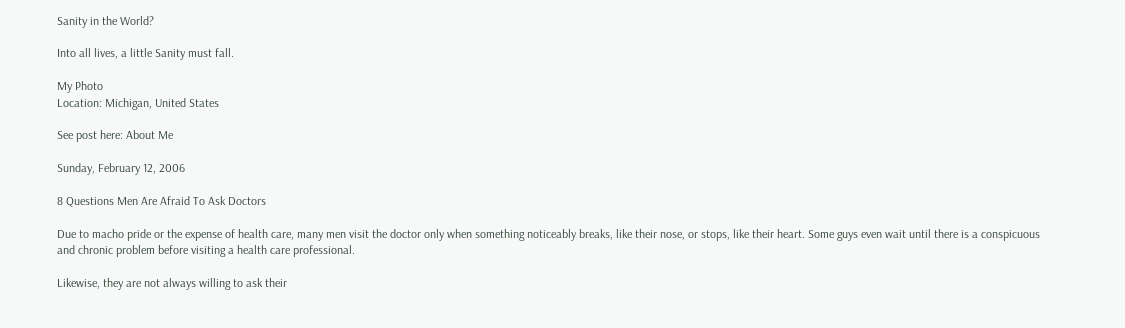Sanity in the World?

Into all lives, a little Sanity must fall.

My Photo
Location: Michigan, United States

See post here: About Me

Sunday, February 12, 2006

8 Questions Men Are Afraid To Ask Doctors

Due to macho pride or the expense of health care, many men visit the doctor only when something noticeably breaks, like their nose, or stops, like their heart. Some guys even wait until there is a conspicuous and chronic problem before visiting a health care professional.

Likewise, they are not always willing to ask their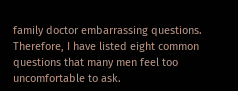family doctor embarrassing questions. Therefore, I have listed eight common questions that many men feel too uncomfortable to ask.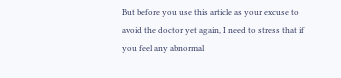But before you use this article as your excuse to avoid the doctor yet again, I need to stress that if you feel any abnormal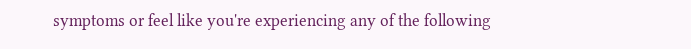symptoms or feel like you're experiencing any of the following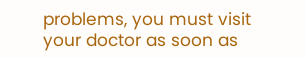problems, you must visit your doctor as soon as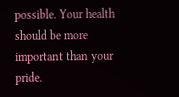possible. Your health should be more important than your pride.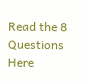Read the 8 Questions Here